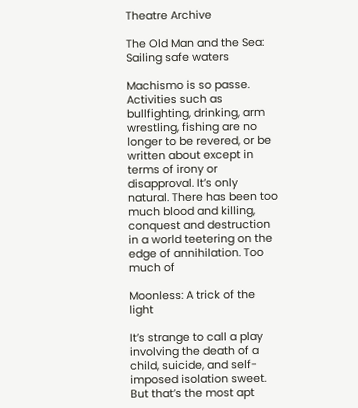Theatre Archive

The Old Man and the Sea: Sailing safe waters

Machismo is so passe. Activities such as bullfighting, drinking, arm wrestling, fishing are no longer to be revered, or be written about except in terms of irony or disapproval. It’s only natural. There has been too much blood and killing, conquest and destruction in a world teetering on the edge of annihilation. Too much of

Moonless: A trick of the light

It’s strange to call a play involving the death of a child, suicide, and self-imposed isolation sweet. But that’s the most apt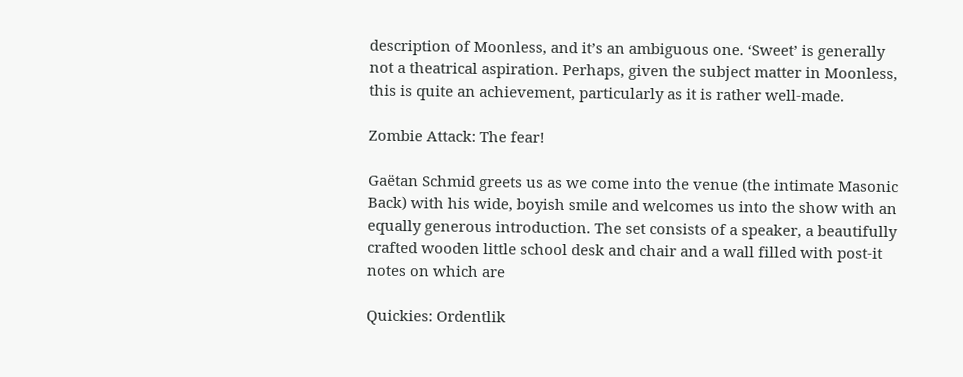description of Moonless, and it’s an ambiguous one. ‘Sweet’ is generally not a theatrical aspiration. Perhaps, given the subject matter in Moonless, this is quite an achievement, particularly as it is rather well-made.

Zombie Attack: The fear!

Gaëtan Schmid greets us as we come into the venue (the intimate Masonic Back) with his wide, boyish smile and welcomes us into the show with an equally generous introduction. The set consists of a speaker, a beautifully crafted wooden little school desk and chair and a wall filled with post-it notes on which are

Quickies: Ordentlik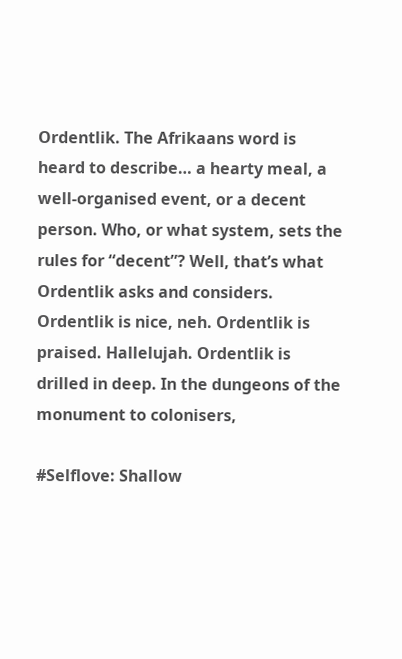Ordentlik. The Afrikaans word is heard to describe… a hearty meal, a well-organised event, or a decent person. Who, or what system, sets the rules for “decent”? Well, that’s what Ordentlik asks and considers. Ordentlik is nice, neh. Ordentlik is praised. Hallelujah. Ordentlik is drilled in deep. In the dungeons of the monument to colonisers,

#Selflove: Shallow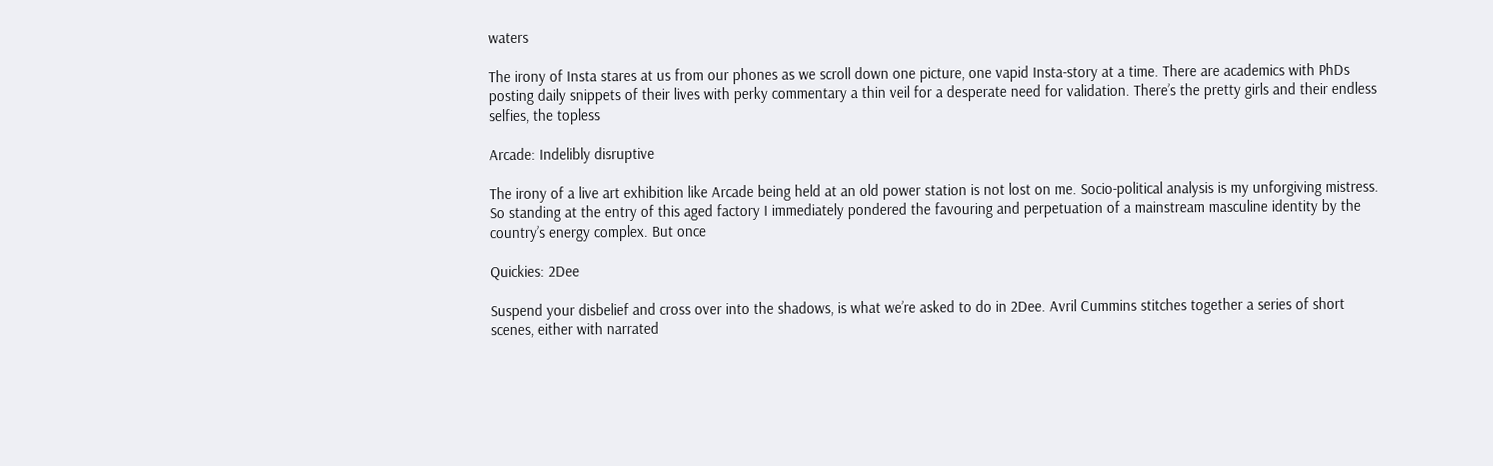waters

The irony of Insta stares at us from our phones as we scroll down one picture, one vapid Insta-story at a time. There are academics with PhDs posting daily snippets of their lives with perky commentary a thin veil for a desperate need for validation. There’s the pretty girls and their endless selfies, the topless

Arcade: Indelibly disruptive

The irony of a live art exhibition like Arcade being held at an old power station is not lost on me. Socio-political analysis is my unforgiving mistress. So standing at the entry of this aged factory I immediately pondered the favouring and perpetuation of a mainstream masculine identity by the country’s energy complex. But once

Quickies: 2Dee

Suspend your disbelief and cross over into the shadows, is what we’re asked to do in 2Dee. Avril Cummins stitches together a series of short scenes, either with narrated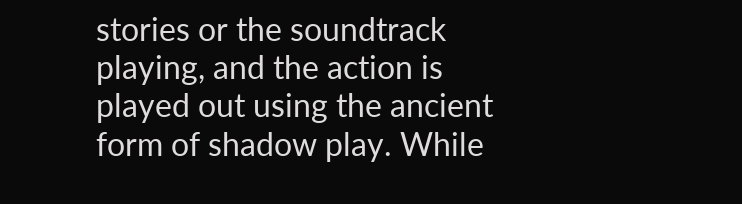stories or the soundtrack playing, and the action is played out using the ancient form of shadow play. While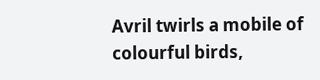Avril twirls a mobile of colourful birds,